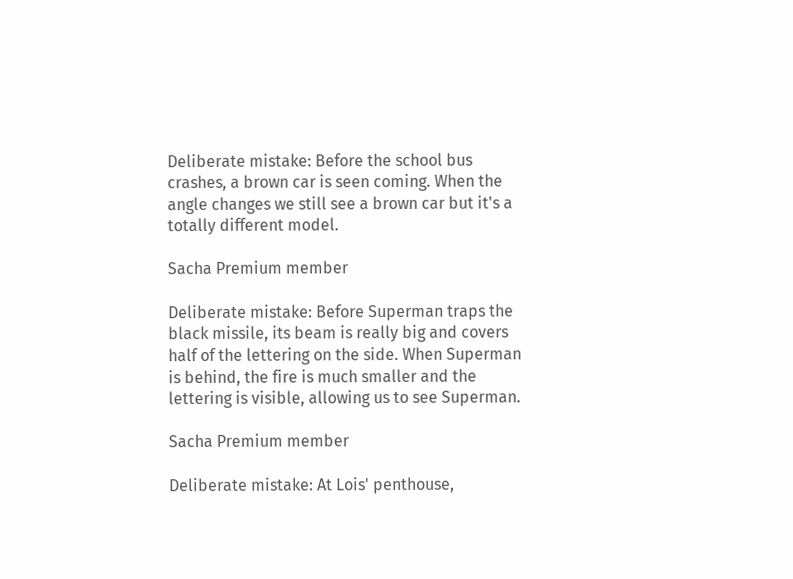Deliberate mistake: Before the school bus crashes, a brown car is seen coming. When the angle changes we still see a brown car but it's a totally different model.

Sacha Premium member

Deliberate mistake: Before Superman traps the black missile, its beam is really big and covers half of the lettering on the side. When Superman is behind, the fire is much smaller and the lettering is visible, allowing us to see Superman.

Sacha Premium member

Deliberate mistake: At Lois' penthouse,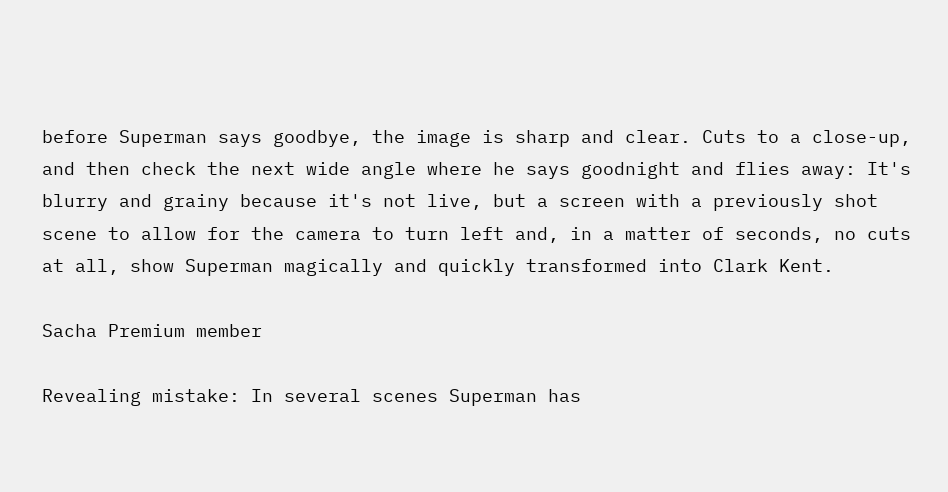before Superman says goodbye, the image is sharp and clear. Cuts to a close-up, and then check the next wide angle where he says goodnight and flies away: It's blurry and grainy because it's not live, but a screen with a previously shot scene to allow for the camera to turn left and, in a matter of seconds, no cuts at all, show Superman magically and quickly transformed into Clark Kent.

Sacha Premium member

Revealing mistake: In several scenes Superman has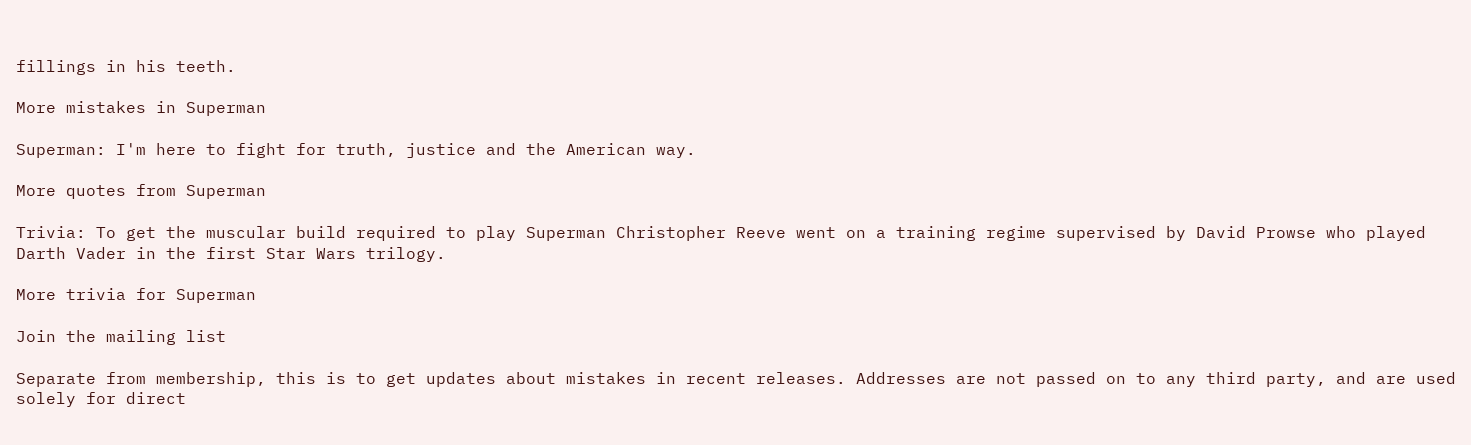fillings in his teeth.

More mistakes in Superman

Superman: I'm here to fight for truth, justice and the American way.

More quotes from Superman

Trivia: To get the muscular build required to play Superman Christopher Reeve went on a training regime supervised by David Prowse who played Darth Vader in the first Star Wars trilogy.

More trivia for Superman

Join the mailing list

Separate from membership, this is to get updates about mistakes in recent releases. Addresses are not passed on to any third party, and are used solely for direct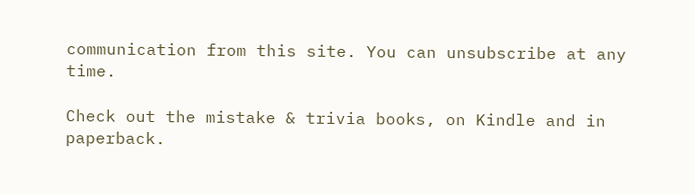communication from this site. You can unsubscribe at any time.

Check out the mistake & trivia books, on Kindle and in paperback.